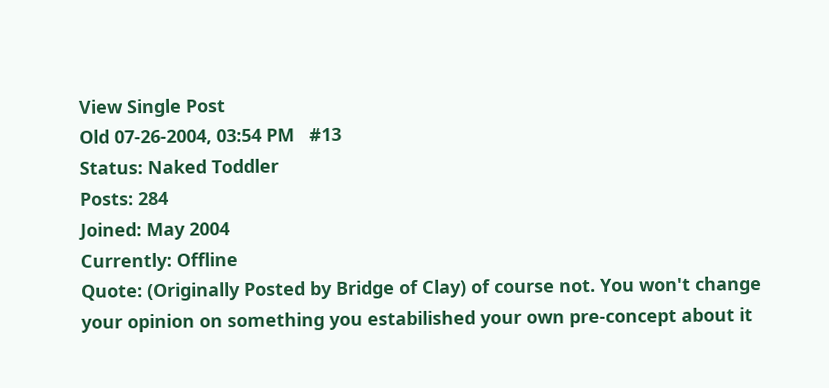View Single Post
Old 07-26-2004, 03:54 PM   #13
Status: Naked Toddler
Posts: 284
Joined: May 2004
Currently: Offline
Quote: (Originally Posted by Bridge of Clay) of course not. You won't change your opinion on something you estabilished your own pre-concept about it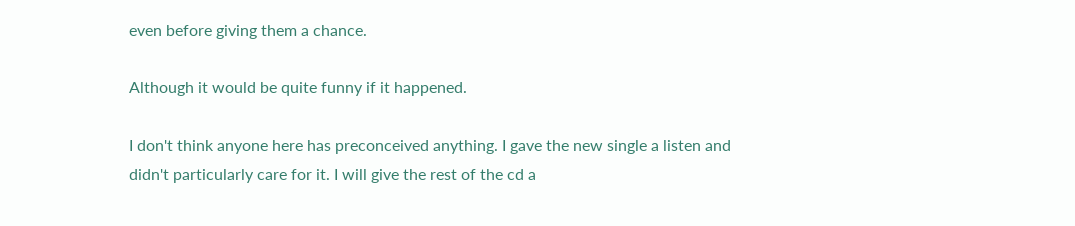even before giving them a chance.

Although it would be quite funny if it happened.

I don't think anyone here has preconceived anything. I gave the new single a listen and didn't particularly care for it. I will give the rest of the cd a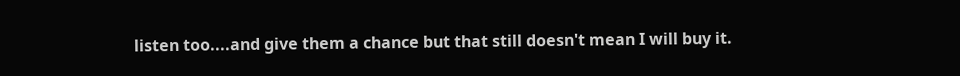listen too....and give them a chance but that still doesn't mean I will buy it.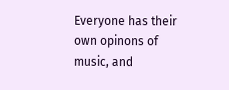Everyone has their own opinons of music, and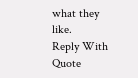what they like.
Reply With Quote